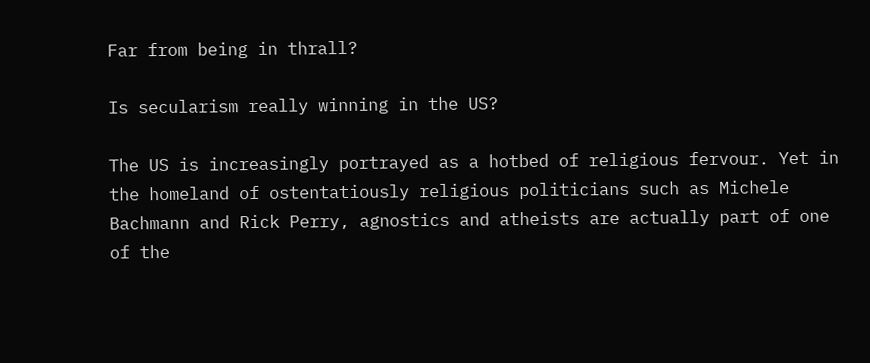Far from being in thrall?

Is secularism really winning in the US?

The US is increasingly portrayed as a hotbed of religious fervour. Yet in the homeland of ostentatiously religious politicians such as Michele Bachmann and Rick Perry, agnostics and atheists are actually part of one of the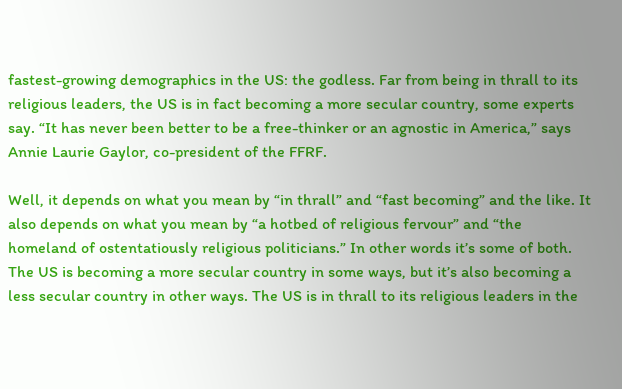fastest-growing demographics in the US: the godless. Far from being in thrall to its religious leaders, the US is in fact becoming a more secular country, some experts say. “It has never been better to be a free-thinker or an agnostic in America,” says Annie Laurie Gaylor, co-president of the FFRF.

Well, it depends on what you mean by “in thrall” and “fast becoming” and the like. It also depends on what you mean by “a hotbed of religious fervour” and “the homeland of ostentatiously religious politicians.” In other words it’s some of both. The US is becoming a more secular country in some ways, but it’s also becoming a less secular country in other ways. The US is in thrall to its religious leaders in the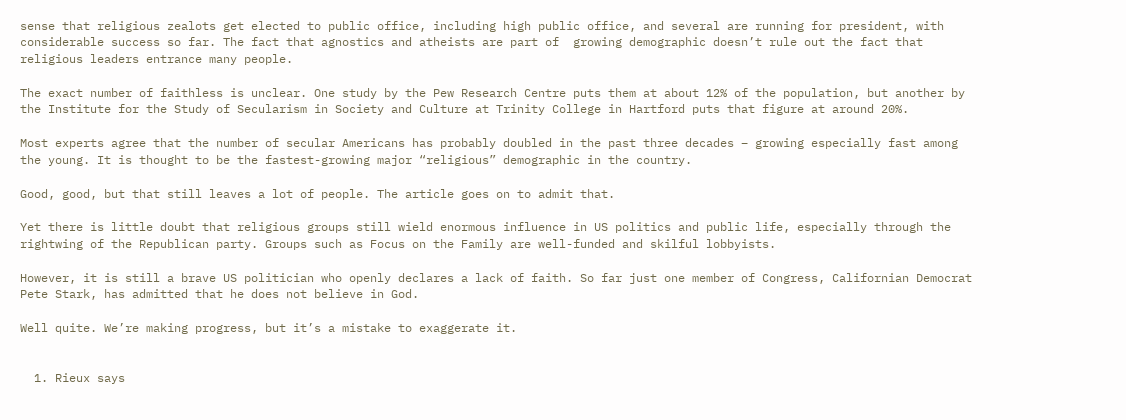sense that religious zealots get elected to public office, including high public office, and several are running for president, with considerable success so far. The fact that agnostics and atheists are part of  growing demographic doesn’t rule out the fact that religious leaders entrance many people.

The exact number of faithless is unclear. One study by the Pew Research Centre puts them at about 12% of the population, but another by the Institute for the Study of Secularism in Society and Culture at Trinity College in Hartford puts that figure at around 20%.

Most experts agree that the number of secular Americans has probably doubled in the past three decades – growing especially fast among the young. It is thought to be the fastest-growing major “religious” demographic in the country.

Good, good, but that still leaves a lot of people. The article goes on to admit that.

Yet there is little doubt that religious groups still wield enormous influence in US politics and public life, especially through the rightwing of the Republican party. Groups such as Focus on the Family are well-funded and skilful lobbyists.

However, it is still a brave US politician who openly declares a lack of faith. So far just one member of Congress, Californian Democrat Pete Stark, has admitted that he does not believe in God.

Well quite. We’re making progress, but it’s a mistake to exaggerate it.


  1. Rieux says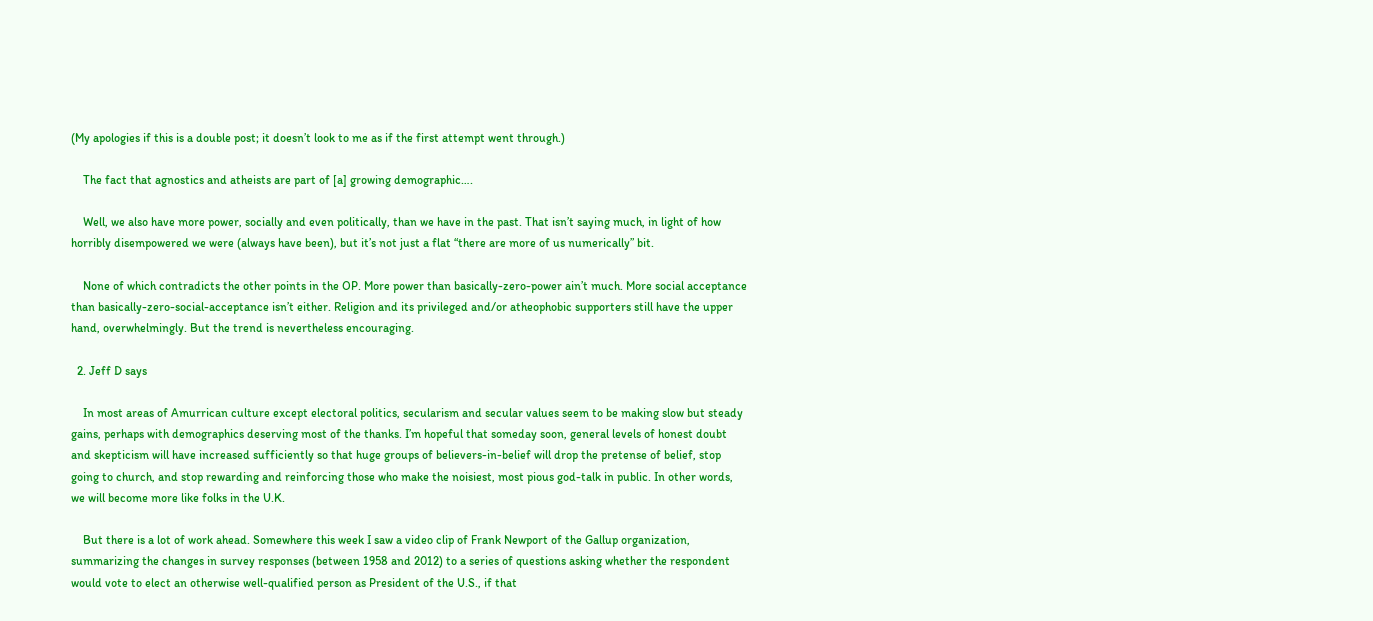(My apologies if this is a double post; it doesn’t look to me as if the first attempt went through.)

    The fact that agnostics and atheists are part of [a] growing demographic….

    Well, we also have more power, socially and even politically, than we have in the past. That isn’t saying much, in light of how horribly disempowered we were (always have been), but it’s not just a flat “there are more of us numerically” bit.

    None of which contradicts the other points in the OP. More power than basically-zero-power ain’t much. More social acceptance than basically-zero-social-acceptance isn’t either. Religion and its privileged and/or atheophobic supporters still have the upper hand, overwhelmingly. But the trend is nevertheless encouraging.

  2. Jeff D says

    In most areas of Amurrican culture except electoral politics, secularism and secular values seem to be making slow but steady gains, perhaps with demographics deserving most of the thanks. I’m hopeful that someday soon, general levels of honest doubt and skepticism will have increased sufficiently so that huge groups of believers-in-belief will drop the pretense of belief, stop going to church, and stop rewarding and reinforcing those who make the noisiest, most pious god-talk in public. In other words, we will become more like folks in the U.K.

    But there is a lot of work ahead. Somewhere this week I saw a video clip of Frank Newport of the Gallup organization, summarizing the changes in survey responses (between 1958 and 2012) to a series of questions asking whether the respondent would vote to elect an otherwise well-qualified person as President of the U.S., if that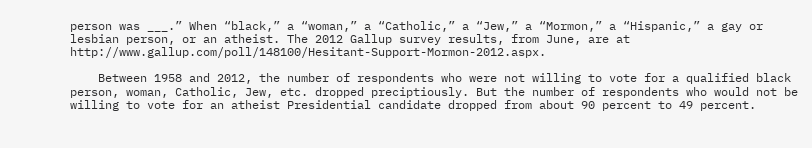person was ___.” When “black,” a “woman,” a “Catholic,” a “Jew,” a “Mormon,” a “Hispanic,” a gay or lesbian person, or an atheist. The 2012 Gallup survey results, from June, are at http://www.gallup.com/poll/148100/Hesitant-Support-Mormon-2012.aspx.

    Between 1958 and 2012, the number of respondents who were not willing to vote for a qualified black person, woman, Catholic, Jew, etc. dropped preciptiously. But the number of respondents who would not be willing to vote for an atheist Presidential candidate dropped from about 90 percent to 49 percent.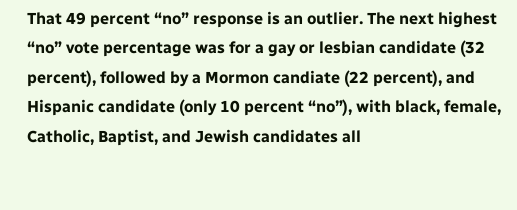That 49 percent “no” response is an outlier. The next highest “no” vote percentage was for a gay or lesbian candidate (32 percent), followed by a Mormon candiate (22 percent), and Hispanic candidate (only 10 percent “no”), with black, female, Catholic, Baptist, and Jewish candidates all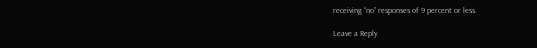receiving “no” responses of 9 percent or less.

Leave a Reply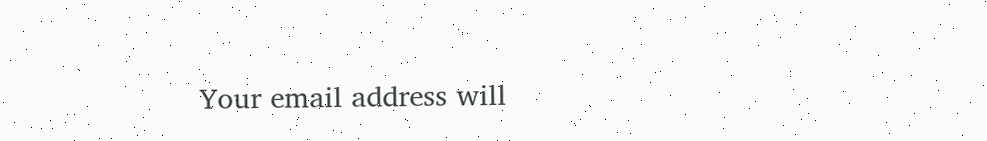Your email address will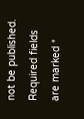not be published. Required fields are marked *